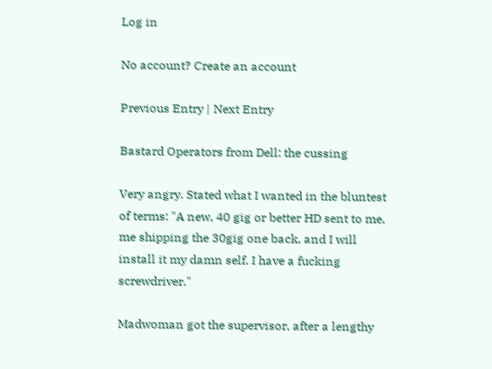Log in

No account? Create an account

Previous Entry | Next Entry

Bastard Operators from Dell: the cussing

Very angry. Stated what I wanted in the bluntest of terms: "A new, 40 gig or better HD sent to me, me shipping the 30gig one back, and I will install it my damn self. I have a fucking screwdriver."

Madwoman got the supervisor, after a lengthy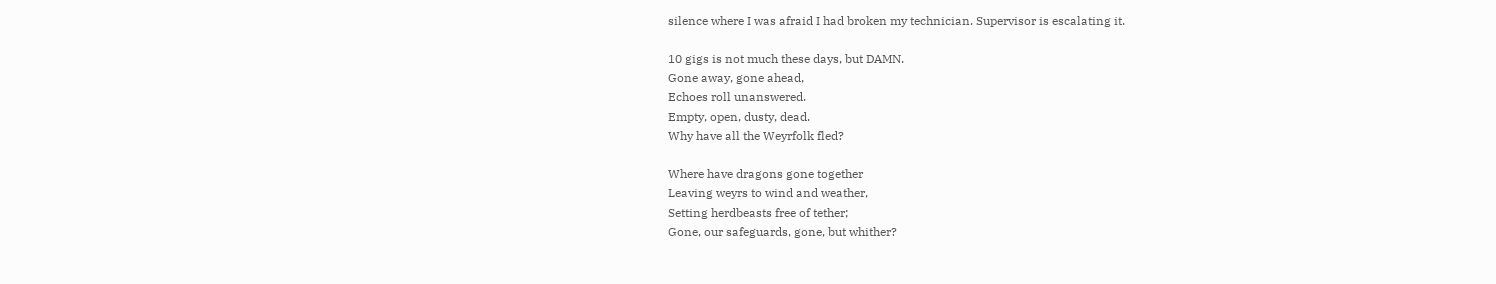silence where I was afraid I had broken my technician. Supervisor is escalating it.

10 gigs is not much these days, but DAMN.
Gone away, gone ahead,
Echoes roll unanswered.
Empty, open, dusty, dead.
Why have all the Weyrfolk fled?

Where have dragons gone together
Leaving weyrs to wind and weather,
Setting herdbeasts free of tether;
Gone, our safeguards, gone, but whither?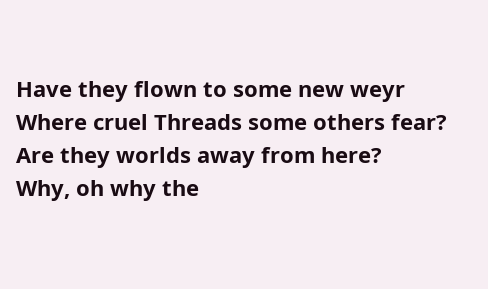Have they flown to some new weyr
Where cruel Threads some others fear?
Are they worlds away from here?
Why, oh why the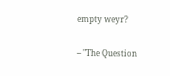empty weyr?

-- "The Question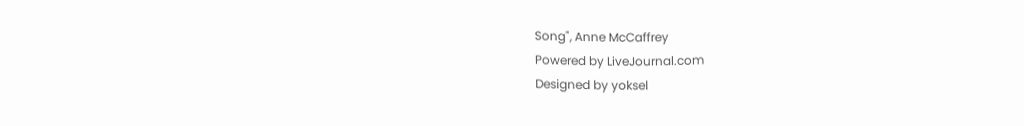Song", Anne McCaffrey
Powered by LiveJournal.com
Designed by yoksel